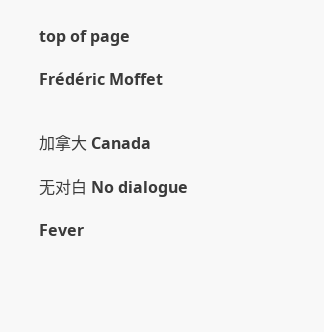top of page

Frédéric Moffet


加拿大 Canada

无对白 No dialogue

Fever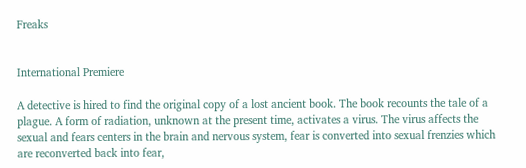Freaks


International Premiere

A detective is hired to find the original copy of a lost ancient book. The book recounts the tale of a plague. A form of radiation, unknown at the present time, activates a virus. The virus affects the sexual and fears centers in the brain and nervous system, fear is converted into sexual frenzies which are reconverted back into fear,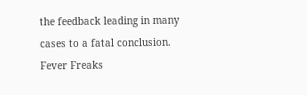the feedback leading in many cases to a fatal conclusion.
Fever Freaks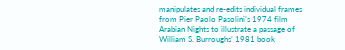manipulates and re-edits individual frames from Pier Paolo Pasolini’s 1974 film Arabian Nights to illustrate a passage of William S. Burroughs’ 1981 book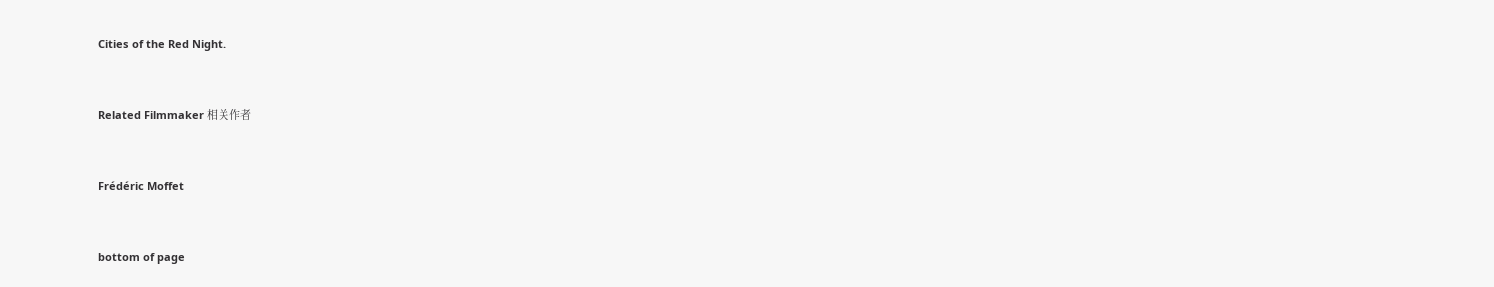Cities of the Red Night.


Related Filmmaker 相关作者


Frédéric Moffet


bottom of page